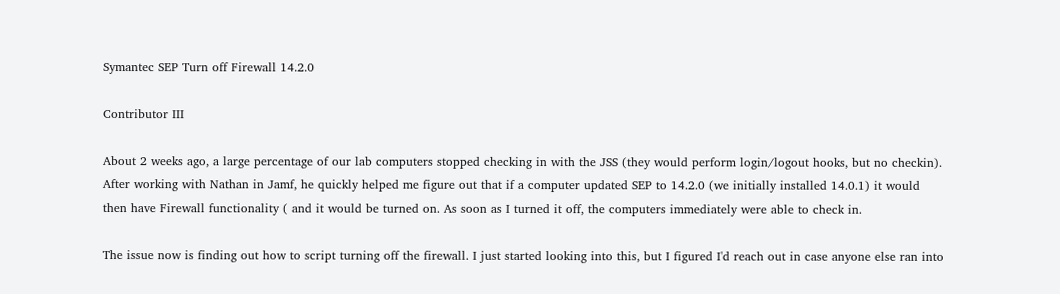Symantec SEP Turn off Firewall 14.2.0

Contributor III

About 2 weeks ago, a large percentage of our lab computers stopped checking in with the JSS (they would perform login/logout hooks, but no checkin). After working with Nathan in Jamf, he quickly helped me figure out that if a computer updated SEP to 14.2.0 (we initially installed 14.0.1) it would then have Firewall functionality ( and it would be turned on. As soon as I turned it off, the computers immediately were able to check in.

The issue now is finding out how to script turning off the firewall. I just started looking into this, but I figured I'd reach out in case anyone else ran into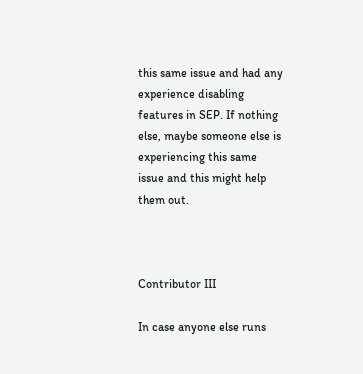this same issue and had any experience disabling features in SEP. If nothing else, maybe someone else is experiencing this same issue and this might help them out.



Contributor III

In case anyone else runs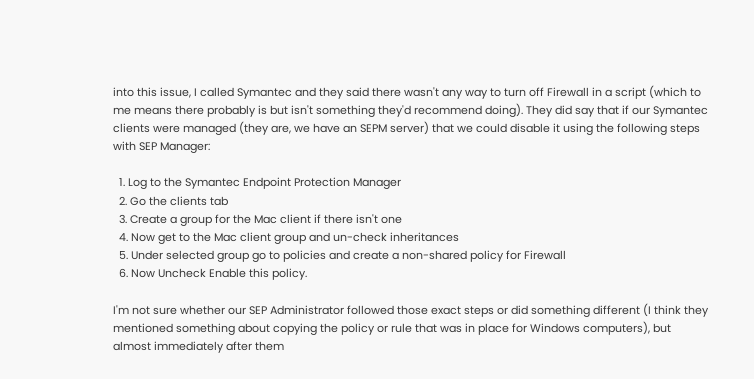into this issue, I called Symantec and they said there wasn't any way to turn off Firewall in a script (which to me means there probably is but isn't something they'd recommend doing). They did say that if our Symantec clients were managed (they are, we have an SEPM server) that we could disable it using the following steps with SEP Manager:

  1. Log to the Symantec Endpoint Protection Manager
  2. Go the clients tab
  3. Create a group for the Mac client if there isn't one
  4. Now get to the Mac client group and un-check inheritances
  5. Under selected group go to policies and create a non-shared policy for Firewall
  6. Now Uncheck Enable this policy.

I'm not sure whether our SEP Administrator followed those exact steps or did something different (I think they mentioned something about copying the policy or rule that was in place for Windows computers), but almost immediately after them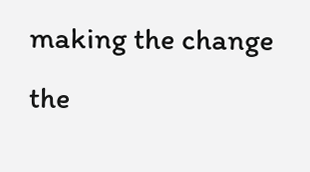making the change the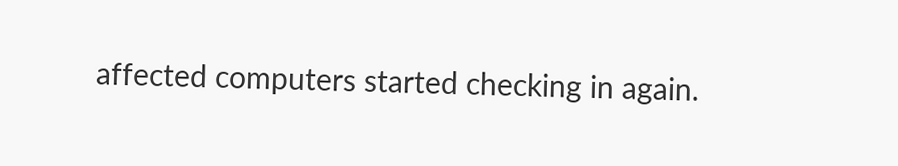affected computers started checking in again.